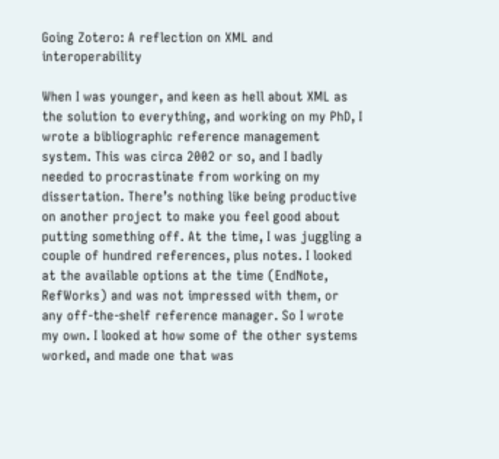Going Zotero: A reflection on XML and interoperability

When I was younger, and keen as hell about XML as the solution to everything, and working on my PhD, I wrote a bibliographic reference management system. This was circa 2002 or so, and I badly needed to procrastinate from working on my dissertation. There’s nothing like being productive on another project to make you feel good about putting something off. At the time, I was juggling a couple of hundred references, plus notes. I looked at the available options at the time (EndNote, RefWorks) and was not impressed with them, or any off-the-shelf reference manager. So I wrote my own. I looked at how some of the other systems worked, and made one that was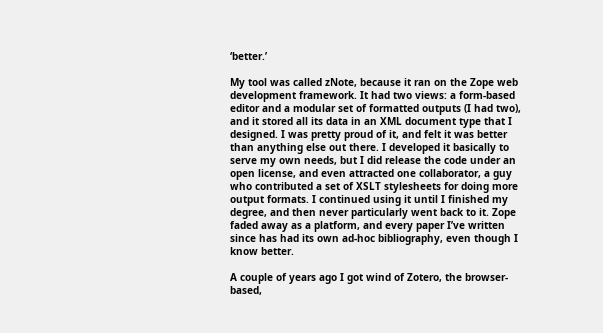‘better.’

My tool was called zNote, because it ran on the Zope web development framework. It had two views: a form-based editor and a modular set of formatted outputs (I had two), and it stored all its data in an XML document type that I designed. I was pretty proud of it, and felt it was better than anything else out there. I developed it basically to serve my own needs, but I did release the code under an open license, and even attracted one collaborator, a guy who contributed a set of XSLT stylesheets for doing more output formats. I continued using it until I finished my degree, and then never particularly went back to it. Zope faded away as a platform, and every paper I’ve written since has had its own ad-hoc bibliography, even though I know better.

A couple of years ago I got wind of Zotero, the browser-based,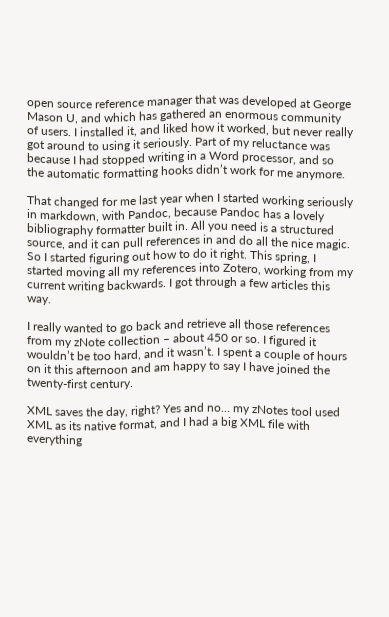open source reference manager that was developed at George Mason U, and which has gathered an enormous community of users. I installed it, and liked how it worked, but never really got around to using it seriously. Part of my reluctance was because I had stopped writing in a Word processor, and so the automatic formatting hooks didn’t work for me anymore.

That changed for me last year when I started working seriously in markdown, with Pandoc, because Pandoc has a lovely bibliography formatter built in. All you need is a structured source, and it can pull references in and do all the nice magic. So I started figuring out how to do it right. This spring, I started moving all my references into Zotero, working from my current writing backwards. I got through a few articles this way.

I really wanted to go back and retrieve all those references from my zNote collection – about 450 or so. I figured it wouldn’t be too hard, and it wasn’t. I spent a couple of hours on it this afternoon and am happy to say I have joined the twenty-first century.

XML saves the day, right? Yes and no… my zNotes tool used XML as its native format, and I had a big XML file with everything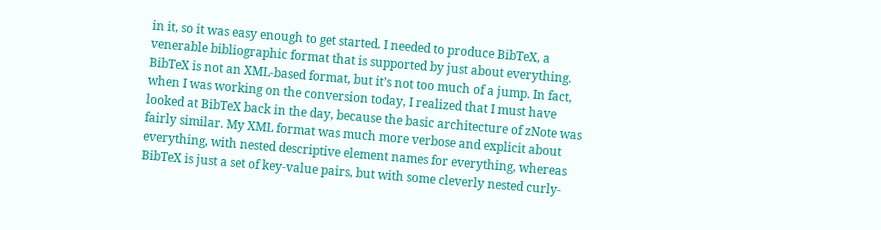in it, so it was easy enough to get started. I needed to produce BibTeX, a venerable bibliographic format that is supported by just about everything. BibTeX is not an XML-based format, but it’s not too much of a jump. In fact, when I was working on the conversion today, I realized that I must have looked at BibTeX back in the day, because the basic architecture of zNote was fairly similar. My XML format was much more verbose and explicit about everything, with nested descriptive element names for everything, whereas BibTeX is just a set of key-value pairs, but with some cleverly nested curly-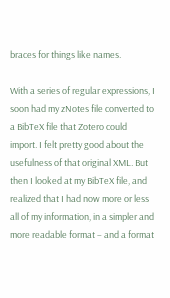braces for things like names.

With a series of regular expressions, I soon had my zNotes file converted to a BibTeX file that Zotero could import. I felt pretty good about the usefulness of that original XML. But then I looked at my BibTeX file, and realized that I had now more or less all of my information, in a simpler and more readable format – and a format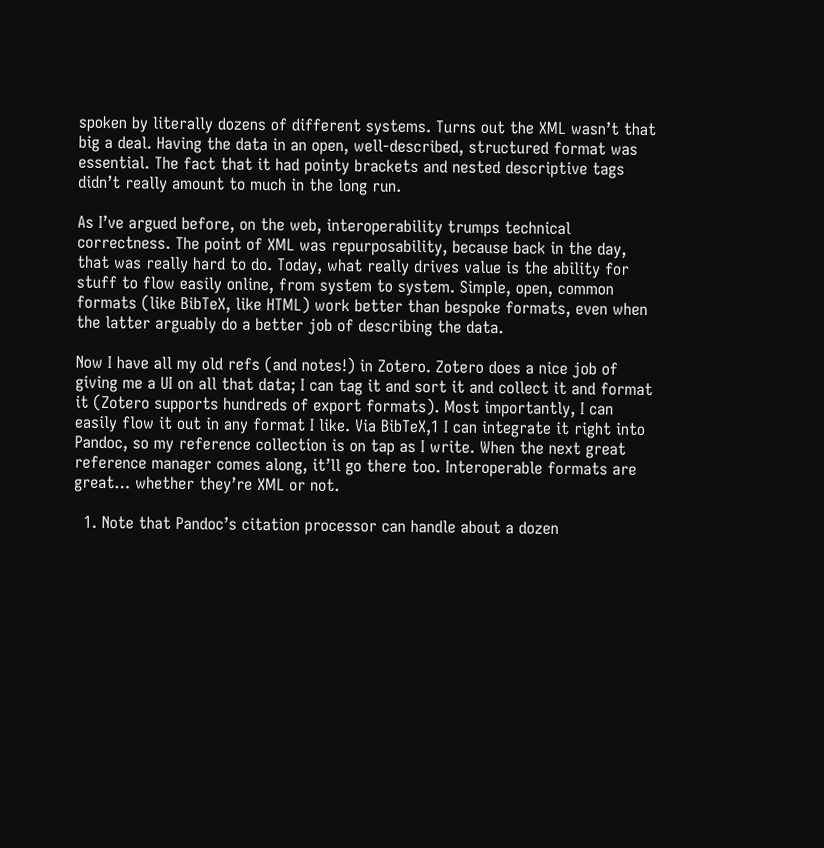spoken by literally dozens of different systems. Turns out the XML wasn’t that big a deal. Having the data in an open, well-described, structured format was essential. The fact that it had pointy brackets and nested descriptive tags didn’t really amount to much in the long run.

As I’ve argued before, on the web, interoperability trumps technical correctness. The point of XML was repurposability, because back in the day, that was really hard to do. Today, what really drives value is the ability for stuff to flow easily online, from system to system. Simple, open, common formats (like BibTeX, like HTML) work better than bespoke formats, even when the latter arguably do a better job of describing the data.

Now I have all my old refs (and notes!) in Zotero. Zotero does a nice job of giving me a UI on all that data; I can tag it and sort it and collect it and format it (Zotero supports hundreds of export formats). Most importantly, I can easily flow it out in any format I like. Via BibTeX,1 I can integrate it right into Pandoc, so my reference collection is on tap as I write. When the next great reference manager comes along, it’ll go there too. Interoperable formats are great… whether they’re XML or not.

  1. Note that Pandoc’s citation processor can handle about a dozen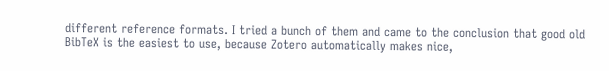different reference formats. I tried a bunch of them and came to the conclusion that good old BibTeX is the easiest to use, because Zotero automatically makes nice,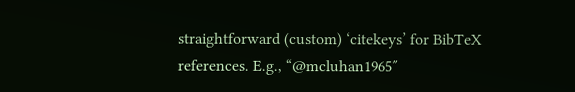straightforward (custom) ‘citekeys’ for BibTeX references. E.g., “@mcluhan1965″